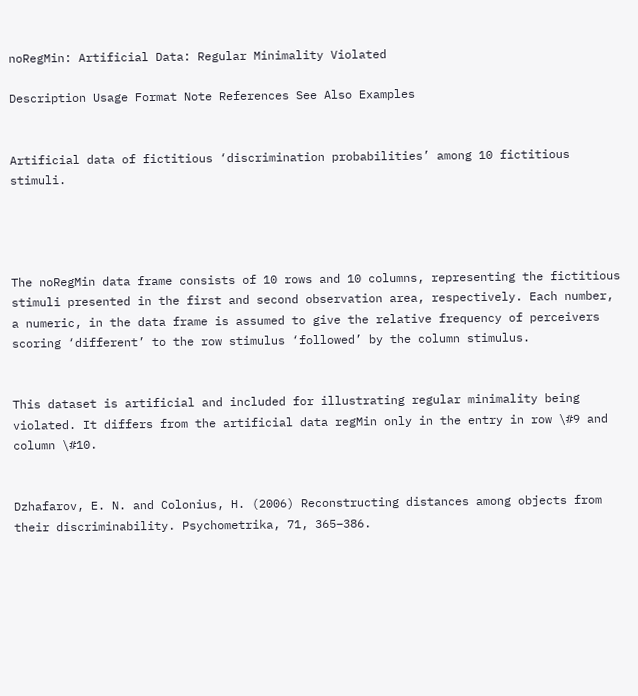noRegMin: Artificial Data: Regular Minimality Violated

Description Usage Format Note References See Also Examples


Artificial data of fictitious ‘discrimination probabilities’ among 10 fictitious stimuli.




The noRegMin data frame consists of 10 rows and 10 columns, representing the fictitious stimuli presented in the first and second observation area, respectively. Each number, a numeric, in the data frame is assumed to give the relative frequency of perceivers scoring ‘different’ to the row stimulus ‘followed’ by the column stimulus.


This dataset is artificial and included for illustrating regular minimality being violated. It differs from the artificial data regMin only in the entry in row \#9 and column \#10.


Dzhafarov, E. N. and Colonius, H. (2006) Reconstructing distances among objects from their discriminability. Psychometrika, 71, 365–386.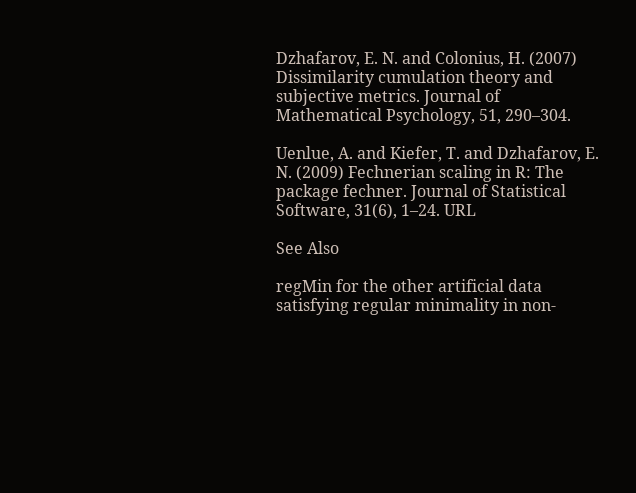Dzhafarov, E. N. and Colonius, H. (2007) Dissimilarity cumulation theory and subjective metrics. Journal of Mathematical Psychology, 51, 290–304.

Uenlue, A. and Kiefer, T. and Dzhafarov, E. N. (2009) Fechnerian scaling in R: The package fechner. Journal of Statistical Software, 31(6), 1–24. URL

See Also

regMin for the other artificial data satisfying regular minimality in non-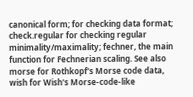canonical form; for checking data format; check.regular for checking regular minimality/maximality; fechner, the main function for Fechnerian scaling. See also morse for Rothkopf's Morse code data, wish for Wish's Morse-code-like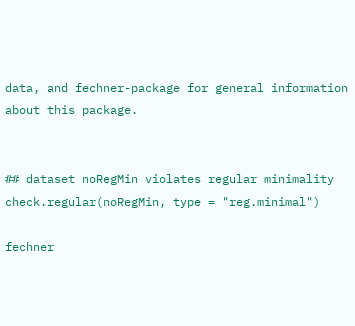data, and fechner-package for general information about this package.


## dataset noRegMin violates regular minimality
check.regular(noRegMin, type = "reg.minimal")

fechner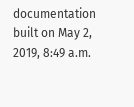documentation built on May 2, 2019, 8:49 a.m.